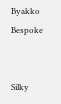Byakko Bespoke


Silky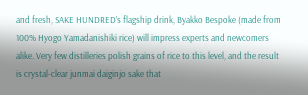and fresh, SAKE HUNDRED’s flagship drink, Byakko Bespoke (made from 100% Hyogo Yamadanishiki rice) will impress experts and newcomers alike. Very few distilleries polish grains of rice to this level, and the result is crystal-clear junmai daiginjo sake that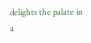delights the palate in a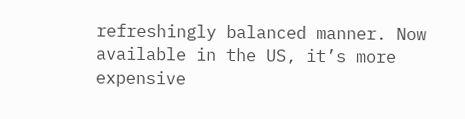refreshingly balanced manner. Now available in the US, it’s more expensive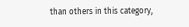than others in this category,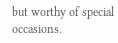but worthy of special occasions.